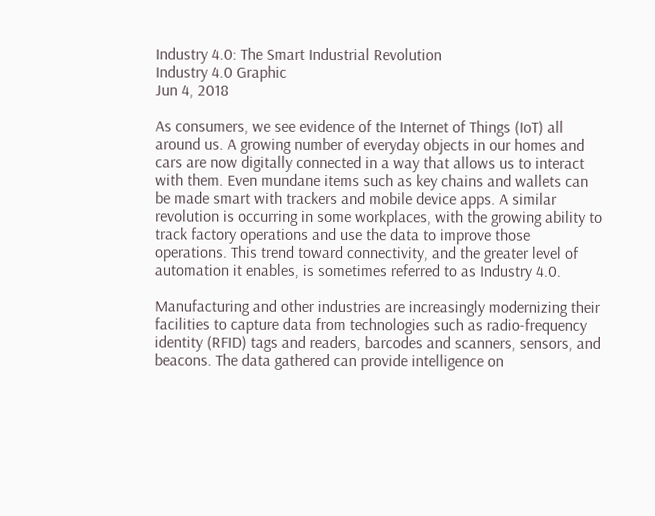Industry 4.0: The Smart Industrial Revolution
Industry 4.0 Graphic
Jun 4, 2018

As consumers, we see evidence of the Internet of Things (IoT) all around us. A growing number of everyday objects in our homes and cars are now digitally connected in a way that allows us to interact with them. Even mundane items such as key chains and wallets can be made smart with trackers and mobile device apps. A similar revolution is occurring in some workplaces, with the growing ability to track factory operations and use the data to improve those operations. This trend toward connectivity, and the greater level of automation it enables, is sometimes referred to as Industry 4.0.

Manufacturing and other industries are increasingly modernizing their facilities to capture data from technologies such as radio-frequency identity (RFID) tags and readers, barcodes and scanners, sensors, and beacons. The data gathered can provide intelligence on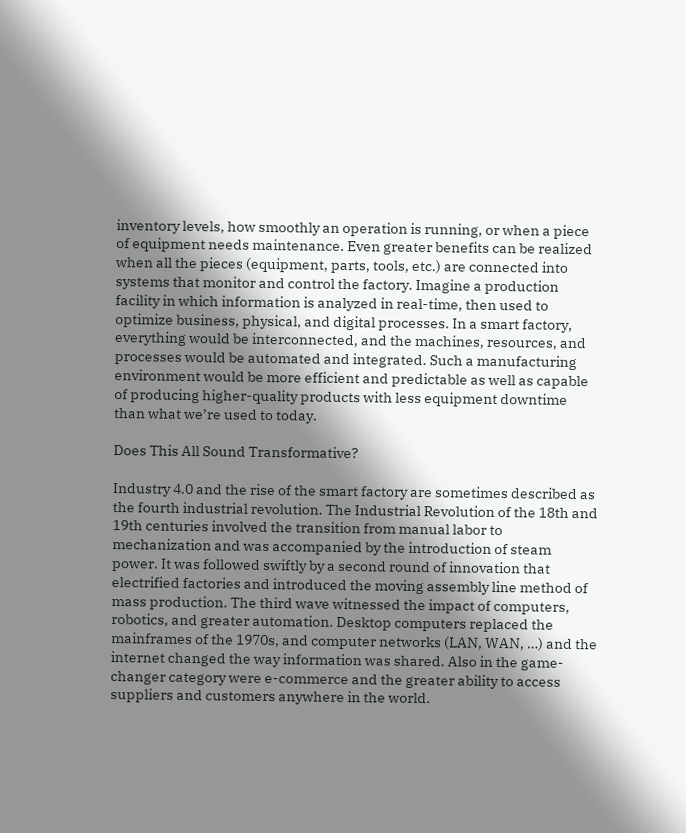inventory levels, how smoothly an operation is running, or when a piece of equipment needs maintenance. Even greater benefits can be realized when all the pieces (equipment, parts, tools, etc.) are connected into systems that monitor and control the factory. Imagine a production facility in which information is analyzed in real-time, then used to optimize business, physical, and digital processes. In a smart factory, everything would be interconnected, and the machines, resources, and processes would be automated and integrated. Such a manufacturing environment would be more efficient and predictable as well as capable of producing higher-quality products with less equipment downtime than what we’re used to today.

Does This All Sound Transformative?

Industry 4.0 and the rise of the smart factory are sometimes described as the fourth industrial revolution. The Industrial Revolution of the 18th and 19th centuries involved the transition from manual labor to mechanization and was accompanied by the introduction of steam power. It was followed swiftly by a second round of innovation that electrified factories and introduced the moving assembly line method of mass production. The third wave witnessed the impact of computers, robotics, and greater automation. Desktop computers replaced the mainframes of the 1970s, and computer networks (LAN, WAN, …) and the internet changed the way information was shared. Also in the game-changer category were e-commerce and the greater ability to access suppliers and customers anywhere in the world.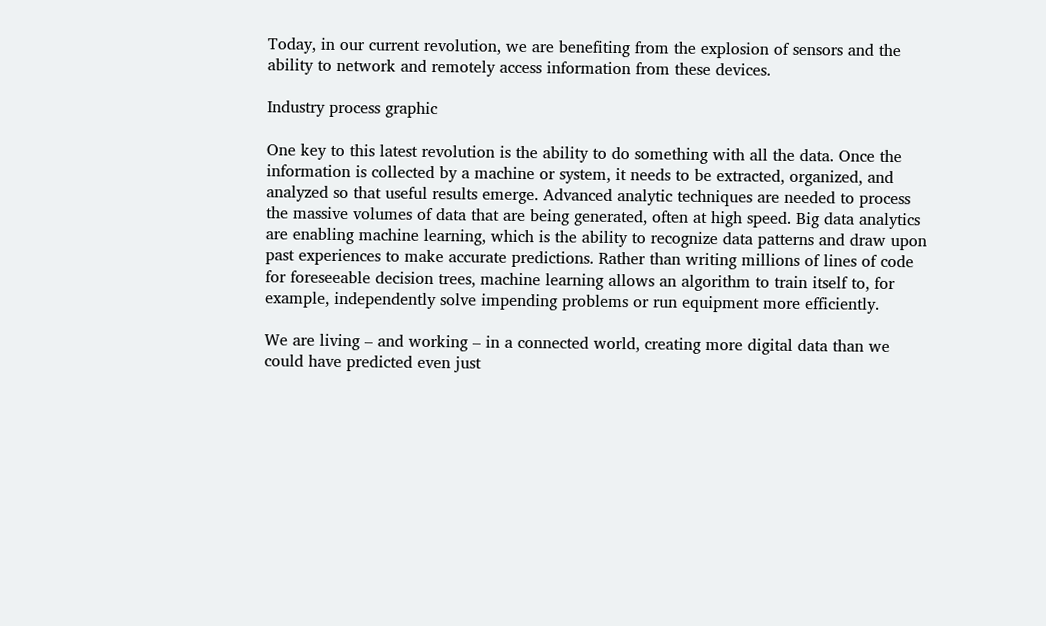Today, in our current revolution, we are benefiting from the explosion of sensors and the ability to network and remotely access information from these devices.

Industry process graphic

One key to this latest revolution is the ability to do something with all the data. Once the information is collected by a machine or system, it needs to be extracted, organized, and analyzed so that useful results emerge. Advanced analytic techniques are needed to process the massive volumes of data that are being generated, often at high speed. Big data analytics are enabling machine learning, which is the ability to recognize data patterns and draw upon past experiences to make accurate predictions. Rather than writing millions of lines of code for foreseeable decision trees, machine learning allows an algorithm to train itself to, for example, independently solve impending problems or run equipment more efficiently.

We are living – and working – in a connected world, creating more digital data than we could have predicted even just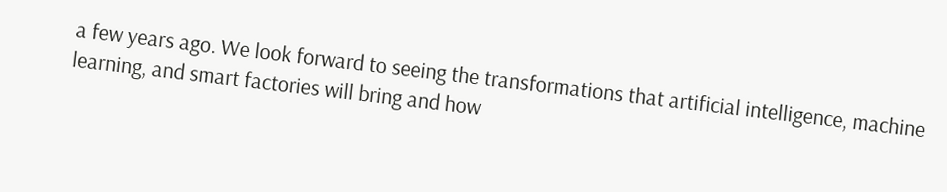a few years ago. We look forward to seeing the transformations that artificial intelligence, machine learning, and smart factories will bring and how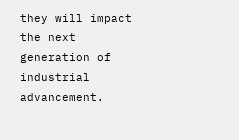they will impact the next generation of industrial advancement.